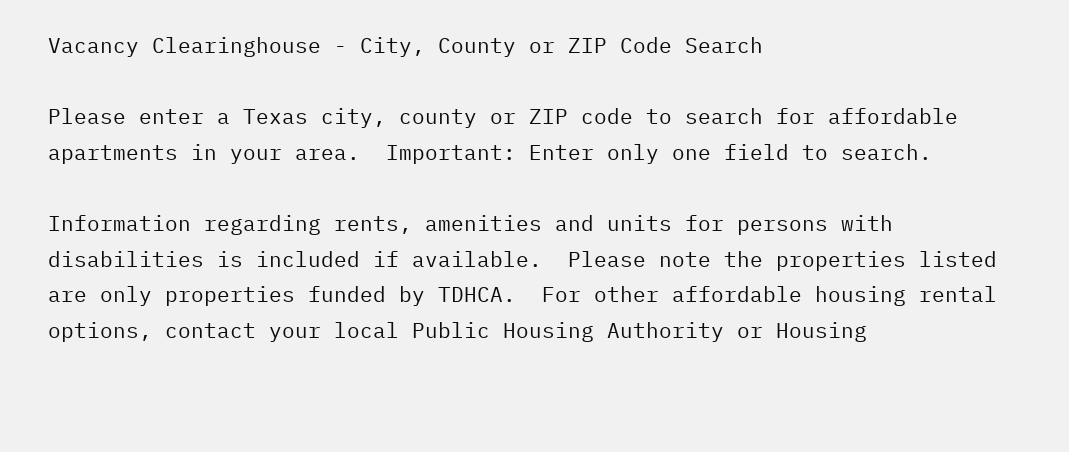Vacancy Clearinghouse - City, County or ZIP Code Search

Please enter a Texas city, county or ZIP code to search for affordable apartments in your area.  Important: Enter only one field to search.

Information regarding rents, amenities and units for persons with disabilities is included if available.  Please note the properties listed are only properties funded by TDHCA.  For other affordable housing rental options, contact your local Public Housing Authority or Housing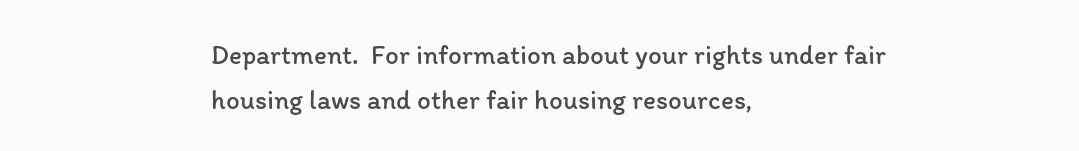Department.  For information about your rights under fair housing laws and other fair housing resources,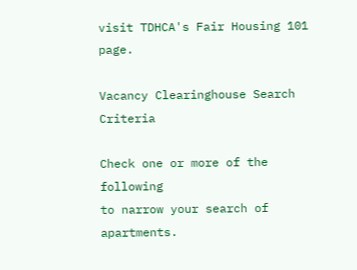visit TDHCA's Fair Housing 101 page.

Vacancy Clearinghouse Search Criteria

Check one or more of the following
to narrow your search of apartments.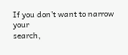If you don't want to narrow your
search,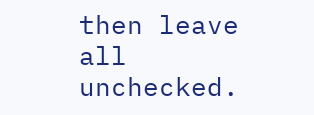then leave all unchecked.